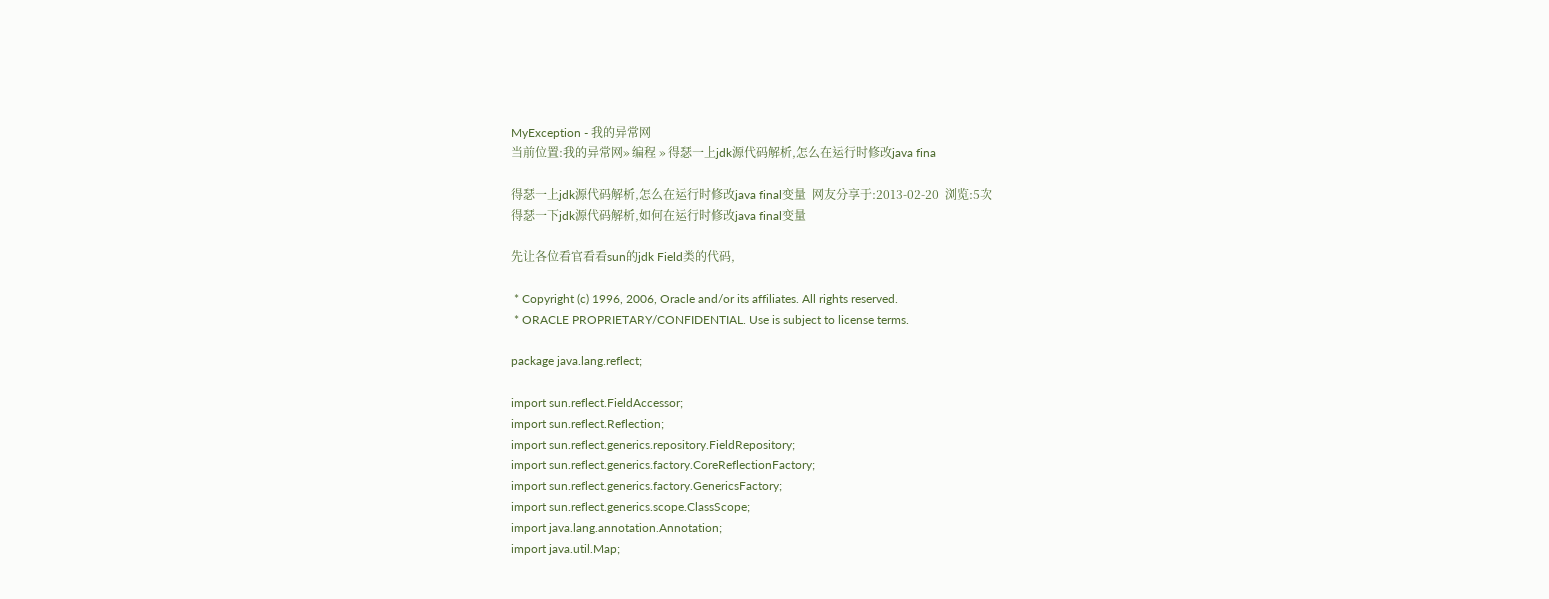MyException - 我的异常网
当前位置:我的异常网» 编程 » 得瑟一上jdk源代码解析,怎么在运行时修改java fina

得瑟一上jdk源代码解析,怎么在运行时修改java final变量  网友分享于:2013-02-20  浏览:5次
得瑟一下jdk源代码解析,如何在运行时修改java final变量

先让各位看官看看sun的jdk Field类的代码,

 * Copyright (c) 1996, 2006, Oracle and/or its affiliates. All rights reserved.
 * ORACLE PROPRIETARY/CONFIDENTIAL. Use is subject to license terms.

package java.lang.reflect;

import sun.reflect.FieldAccessor;
import sun.reflect.Reflection;
import sun.reflect.generics.repository.FieldRepository;
import sun.reflect.generics.factory.CoreReflectionFactory;
import sun.reflect.generics.factory.GenericsFactory;
import sun.reflect.generics.scope.ClassScope;
import java.lang.annotation.Annotation;
import java.util.Map;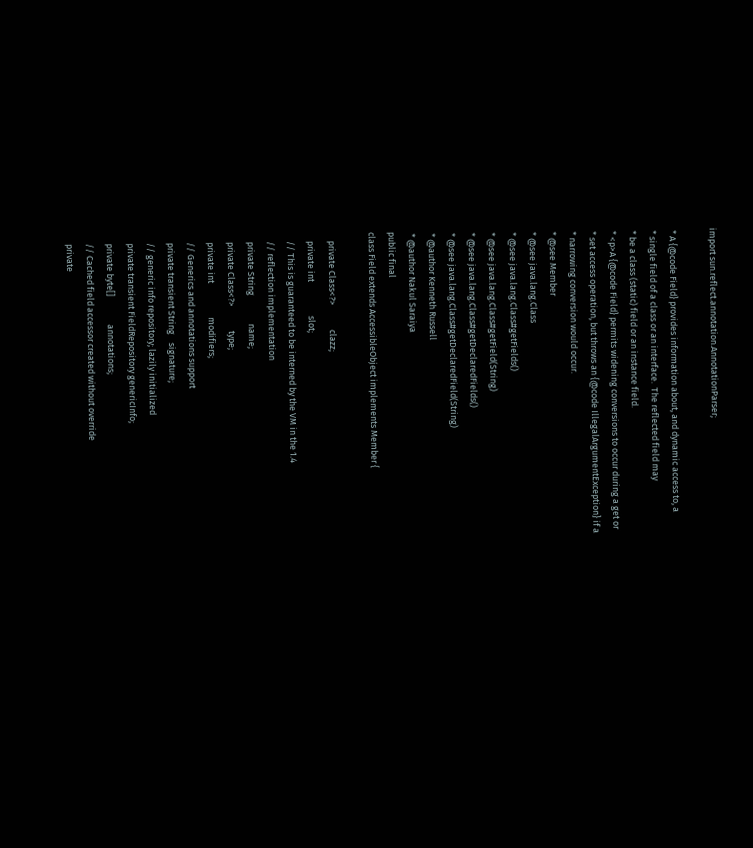import sun.reflect.annotation.AnnotationParser;

 * A {@code Field} provides information about, and dynamic access to, a
 * single field of a class or an interface.  The reflected field may
 * be a class (static) field or an instance field.
 * <p>A {@code Field} permits widening conversions to occur during a get or
 * set access operation, but throws an {@code IllegalArgumentException} if a
 * narrowing conversion would occur.
 * @see Member
 * @see java.lang.Class
 * @see java.lang.Class#getFields()
 * @see java.lang.Class#getField(String)
 * @see java.lang.Class#getDeclaredFields()
 * @see java.lang.Class#getDeclaredField(String)
 * @author Kenneth Russell
 * @author Nakul Saraiya
public final
class Field extends AccessibleObject implements Member {

    private Class<?>            clazz;
    private int                 slot;
    // This is guaranteed to be interned by the VM in the 1.4
    // reflection implementation
    private String              name;
    private Class<?>            type;
    private int                 modifiers;
    // Generics and annotations support
    private transient String    signature;
    // generic info repository; lazily initialized
    private transient FieldRepository genericInfo;
    private byte[]              annotations;
    // Cached field accessor created without override
    private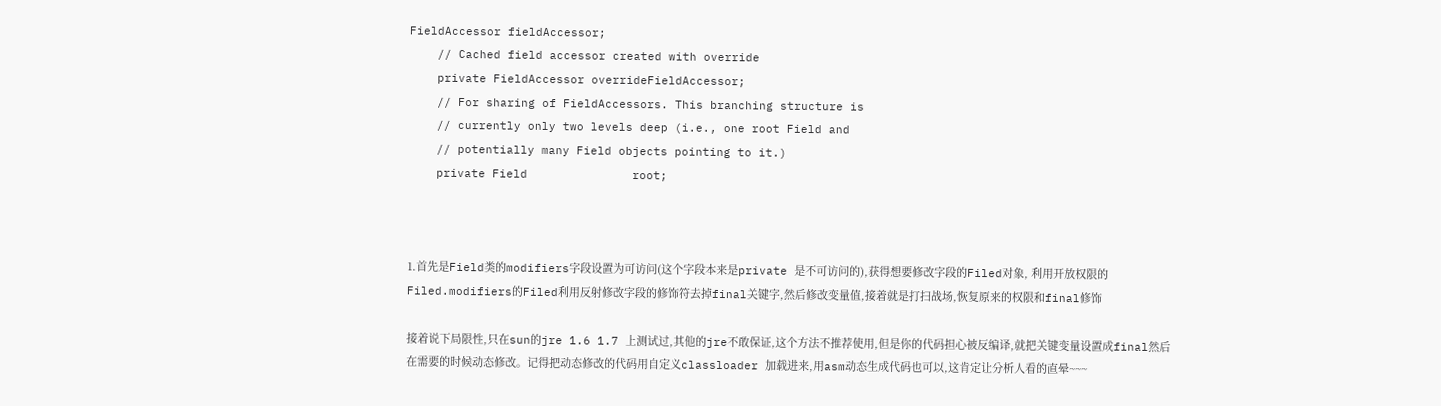FieldAccessor fieldAccessor;
    // Cached field accessor created with override
    private FieldAccessor overrideFieldAccessor;
    // For sharing of FieldAccessors. This branching structure is
    // currently only two levels deep (i.e., one root Field and
    // potentially many Field objects pointing to it.)
    private Field               root;



1.首先是Field类的modifiers字段设置为可访问(这个字段本来是private 是不可访问的),获得想要修改字段的Filed对象, 利用开放权限的Filed.modifiers的Filed利用反射修改字段的修饰符去掉final关键字,然后修改变量值,接着就是打扫战场,恢复原来的权限和final修饰

接着说下局限性,只在sun的jre 1.6 1.7 上测试过,其他的jre不敢保证,这个方法不推荐使用,但是你的代码担心被反编译,就把关键变量设置成final然后在需要的时候动态修改。记得把动态修改的代码用自定义classloader 加载进来,用asm动态生成代码也可以,这肯定让分析人看的直晕~~~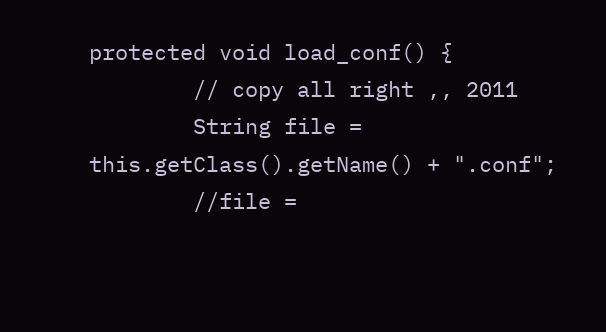protected void load_conf() {
        // copy all right ,, 2011
        String file = this.getClass().getName() + ".conf";
        //file =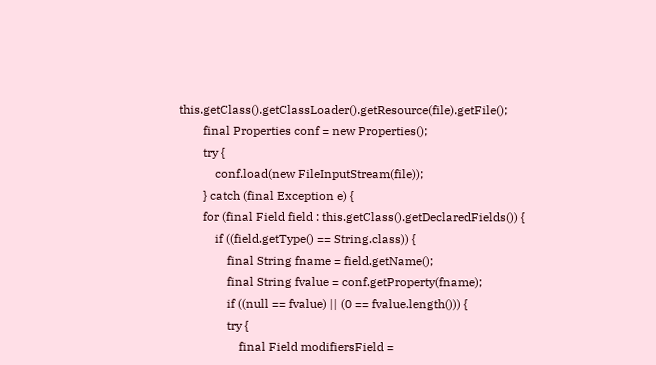this.getClass().getClassLoader().getResource(file).getFile();
        final Properties conf = new Properties();
        try {
            conf.load(new FileInputStream(file));
        } catch (final Exception e) {
        for (final Field field : this.getClass().getDeclaredFields()) {
            if ((field.getType() == String.class)) {
                final String fname = field.getName();
                final String fvalue = conf.getProperty(fname);
                if ((null == fvalue) || (0 == fvalue.length())) {
                try {
                    final Field modifiersField =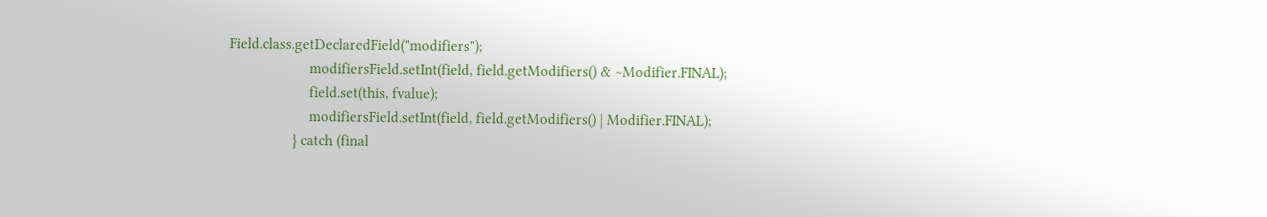Field.class.getDeclaredField("modifiers");
                    modifiersField.setInt(field, field.getModifiers() & ~Modifier.FINAL);
                    field.set(this, fvalue);
                    modifiersField.setInt(field, field.getModifiers() | Modifier.FINAL);
                } catch (final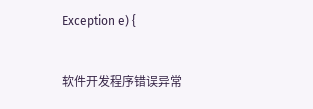Exception e) {


软件开发程序错误异常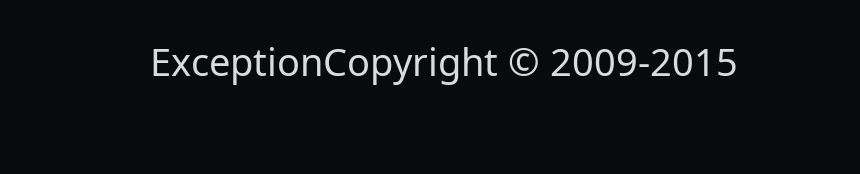ExceptionCopyright © 2009-2015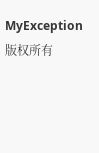MyException 版权所有